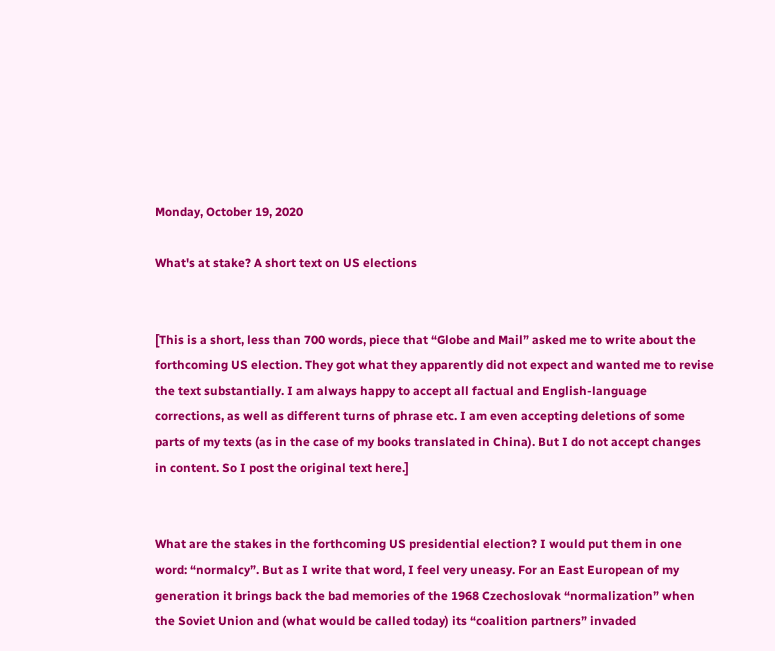Monday, October 19, 2020

What's at stake? A short text on US elections


[This is a short, less than 700 words, piece that “Globe and Mail” asked me to write about the forthcoming US election. They got what they apparently did not expect and wanted me to revise the text substantially. I am always happy to accept all factual and English-language corrections, as well as different turns of phrase etc. I am even accepting deletions of some parts of my texts (as in the case of my books translated in China). But I do not accept changes in content. So I post the original text here.]


What are the stakes in the forthcoming US presidential election? I would put them in one word: “normalcy”. But as I write that word, I feel very uneasy. For an East European of my generation it brings back the bad memories of the 1968 Czechoslovak “normalization” when the Soviet Union and (what would be called today) its “coalition partners” invaded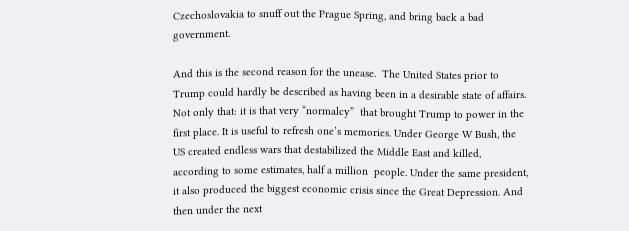Czechoslovakia to snuff out the Prague Spring, and bring back a bad government.

And this is the second reason for the unease.  The United States prior to Trump could hardly be described as having been in a desirable state of affairs. Not only that: it is that very “normalcy”  that brought Trump to power in the first place. It is useful to refresh one’s memories. Under George W Bush, the  US created endless wars that destabilized the Middle East and killed, according to some estimates, half a million  people. Under the same president, it also produced the biggest economic crisis since the Great Depression. And then under the next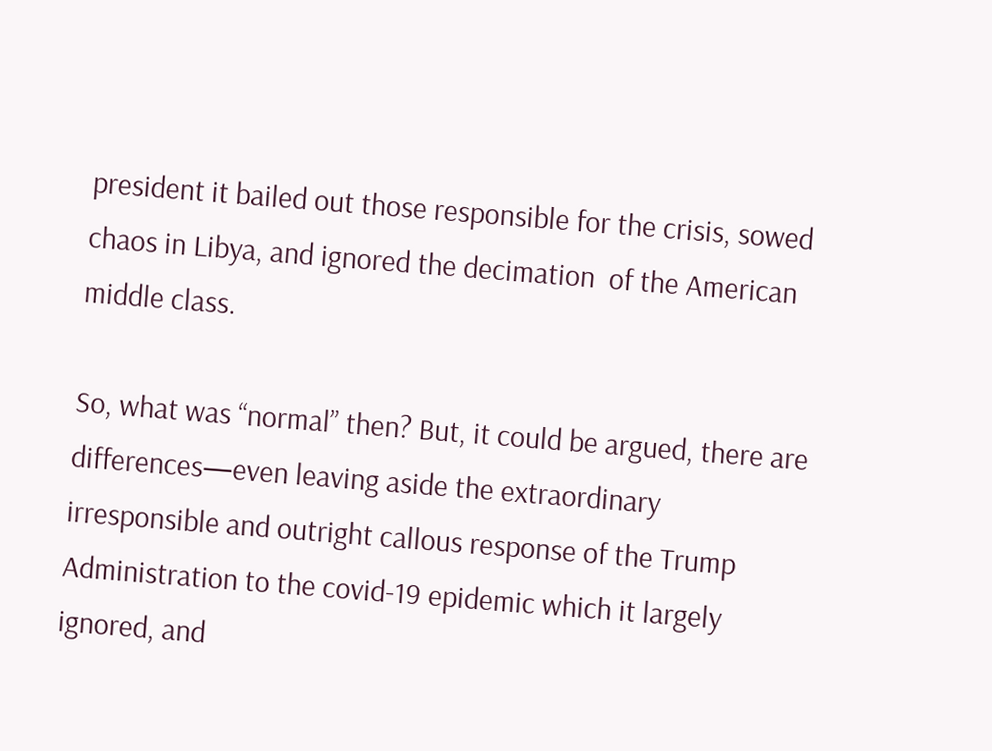president it bailed out those responsible for the crisis, sowed chaos in Libya, and ignored the decimation  of the American middle class.

So, what was “normal” then? But, it could be argued, there are differences—even leaving aside the extraordinary irresponsible and outright callous response of the Trump Administration to the covid-19 epidemic which it largely ignored, and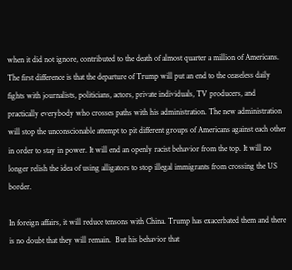when it did not ignore, contributed to the death of almost quarter a million of Americans. The first difference is that the departure of Trump will put an end to the ceaseless daily fights with journalists, politicians, actors, private individuals, TV producers, and practically everybody who crosses paths with his administration. The new administration will stop the unconscionable attempt to pit different groups of Americans against each other in order to stay in power. It will end an openly racist behavior from the top. It will no longer relish the idea of using alligators to stop illegal immigrants from crossing the US border.

In foreign affairs, it will reduce tensons with China. Trump has exacerbated them and there is no doubt that they will remain.  But his behavior that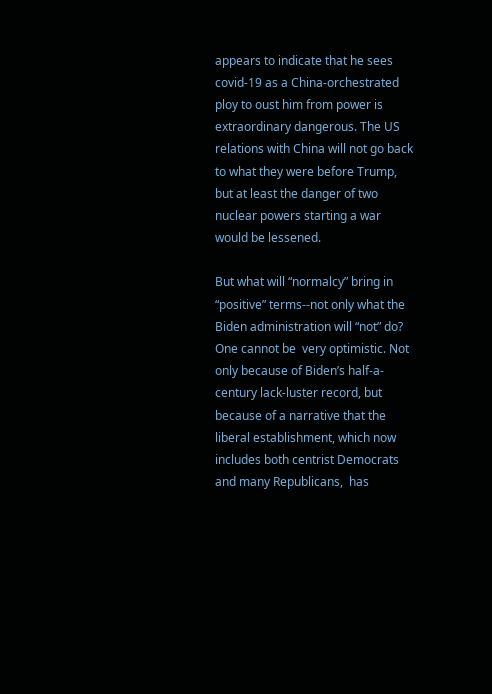appears to indicate that he sees covid-19 as a China-orchestrated ploy to oust him from power is extraordinary dangerous. The US relations with China will not go back to what they were before Trump, but at least the danger of two nuclear powers starting a war would be lessened.

But what will “normalcy” bring in “positive” terms--not only what the Biden administration will “not” do? One cannot be  very optimistic. Not only because of Biden’s half-a-century lack-luster record, but because of a narrative that the liberal establishment, which now includes both centrist Democrats and many Republicans,  has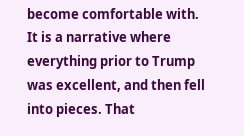become comfortable with. It is a narrative where everything prior to Trump was excellent, and then fell into pieces. That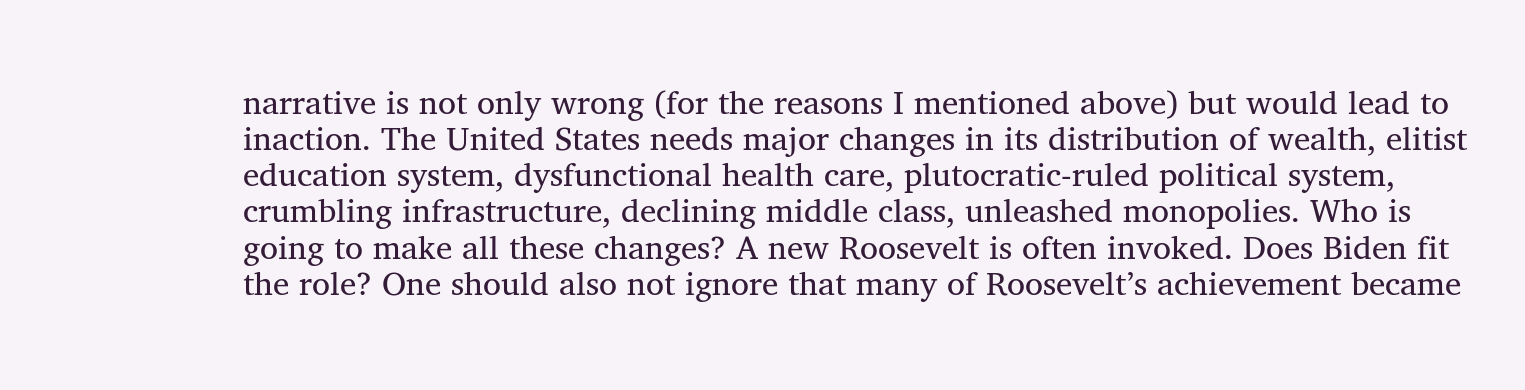narrative is not only wrong (for the reasons I mentioned above) but would lead to inaction. The United States needs major changes in its distribution of wealth, elitist education system, dysfunctional health care, plutocratic-ruled political system, crumbling infrastructure, declining middle class, unleashed monopolies. Who is going to make all these changes? A new Roosevelt is often invoked. Does Biden fit the role? One should also not ignore that many of Roosevelt’s achievement became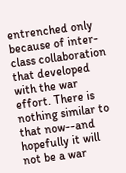entrenched only because of inter-class collaboration that developed with the war effort. There is nothing similar to that now--and hopefully it will not be a war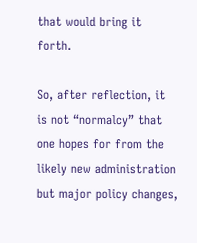that would bring it forth.

So, after reflection, it is not “normalcy” that one hopes for from the likely new administration but major policy changes,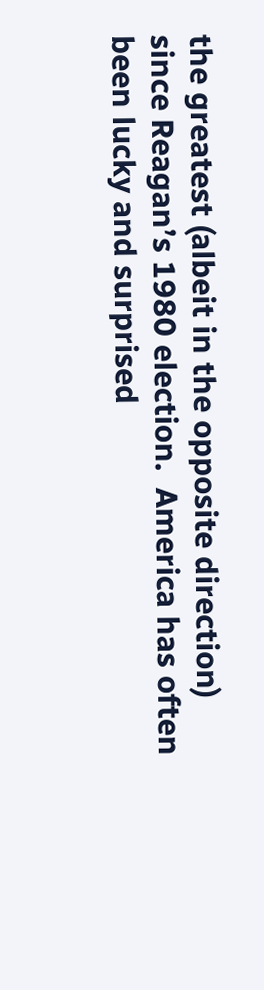the greatest (albeit in the opposite direction) since Reagan’s 1980 election.  America has often been lucky and surprised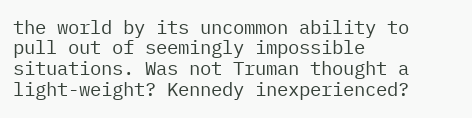the world by its uncommon ability to pull out of seemingly impossible situations. Was not Truman thought a light-weight? Kennedy inexperienced?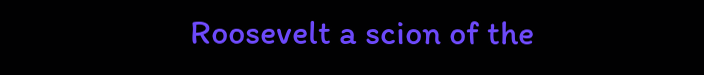Roosevelt a scion of the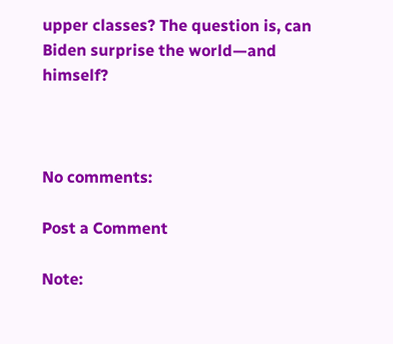upper classes? The question is, can  Biden surprise the world—and himself?



No comments:

Post a Comment

Note: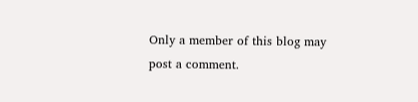Only a member of this blog may post a comment.